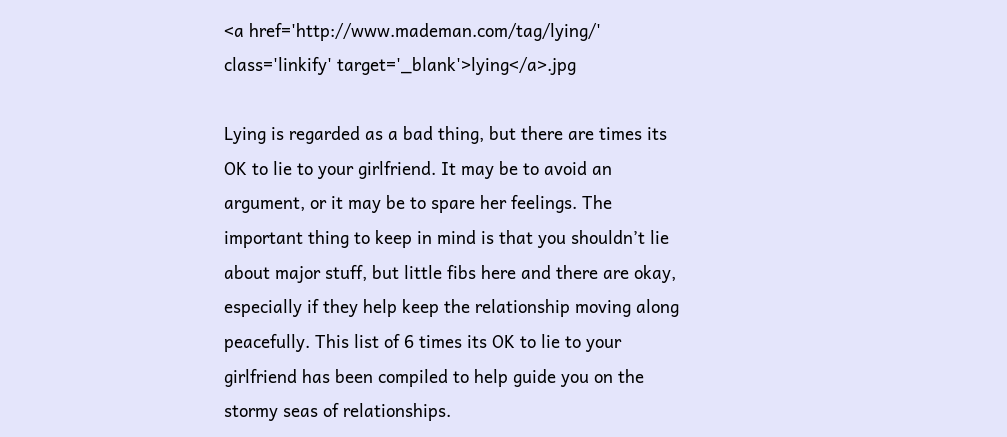<a href='http://www.mademan.com/tag/lying/' class='linkify' target='_blank'>lying</a>.jpg

Lying is regarded as a bad thing, but there are times its OK to lie to your girlfriend. It may be to avoid an argument, or it may be to spare her feelings. The important thing to keep in mind is that you shouldn’t lie about major stuff, but little fibs here and there are okay, especially if they help keep the relationship moving along peacefully. This list of 6 times its OK to lie to your girlfriend has been compiled to help guide you on the stormy seas of relationships.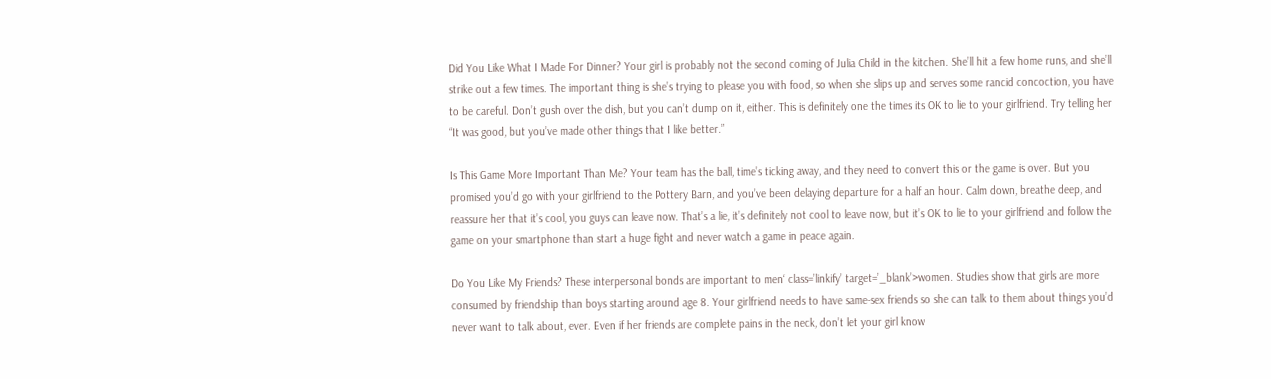Did You Like What I Made For Dinner? Your girl is probably not the second coming of Julia Child in the kitchen. She’ll hit a few home runs, and she’ll strike out a few times. The important thing is she’s trying to please you with food, so when she slips up and serves some rancid concoction, you have to be careful. Don’t gush over the dish, but you can’t dump on it, either. This is definitely one the times its OK to lie to your girlfriend. Try telling her “It was good, but you’ve made other things that I like better.”

Is This Game More Important Than Me? Your team has the ball, time’s ticking away, and they need to convert this or the game is over. But you promised you’d go with your girlfriend to the Pottery Barn, and you’ve been delaying departure for a half an hour. Calm down, breathe deep, and reassure her that it’s cool, you guys can leave now. That’s a lie, it’s definitely not cool to leave now, but it’s OK to lie to your girlfriend and follow the game on your smartphone than start a huge fight and never watch a game in peace again.

Do You Like My Friends? These interpersonal bonds are important to men‘ class=’linkify’ target=’_blank’>women. Studies show that girls are more consumed by friendship than boys starting around age 8. Your girlfriend needs to have same-sex friends so she can talk to them about things you’d never want to talk about, ever. Even if her friends are complete pains in the neck, don’t let your girl know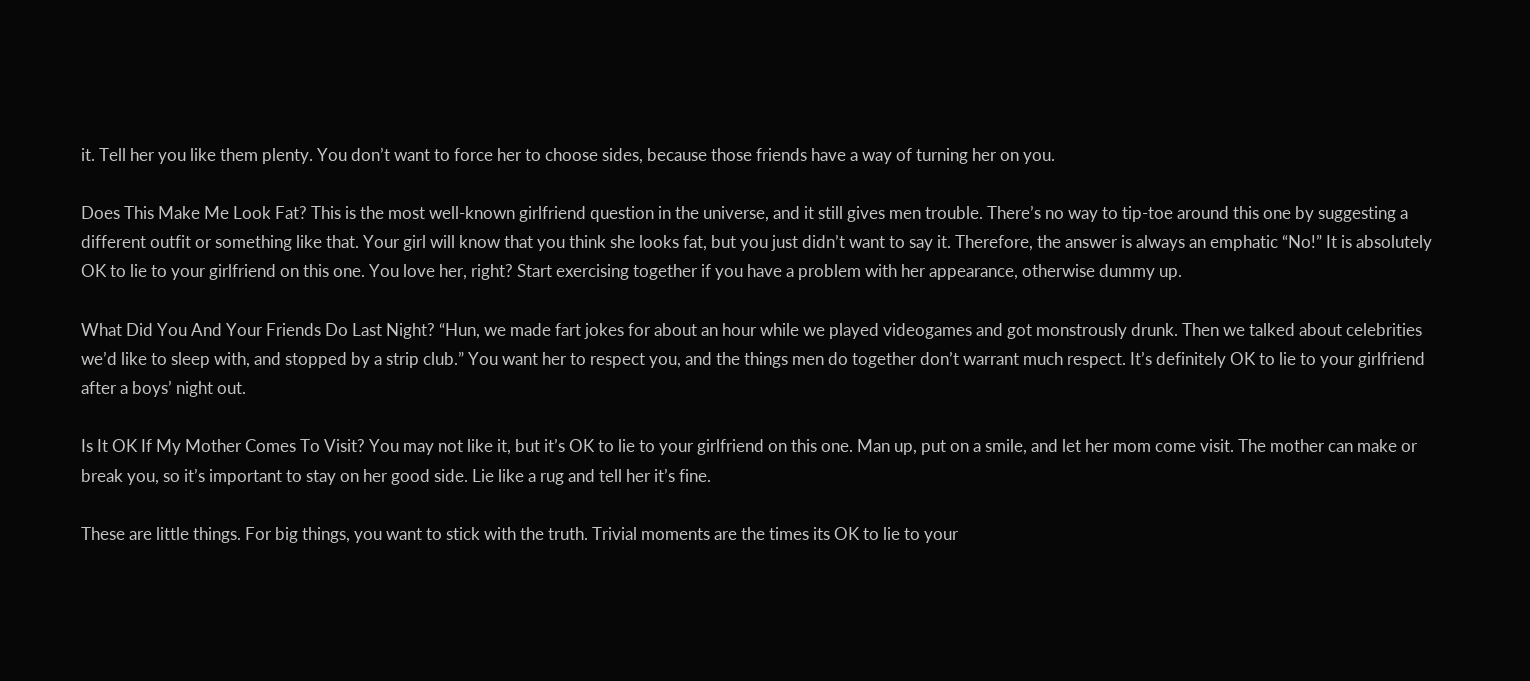it. Tell her you like them plenty. You don’t want to force her to choose sides, because those friends have a way of turning her on you.

Does This Make Me Look Fat? This is the most well-known girlfriend question in the universe, and it still gives men trouble. There’s no way to tip-toe around this one by suggesting a different outfit or something like that. Your girl will know that you think she looks fat, but you just didn’t want to say it. Therefore, the answer is always an emphatic “No!” It is absolutely OK to lie to your girlfriend on this one. You love her, right? Start exercising together if you have a problem with her appearance, otherwise dummy up.

What Did You And Your Friends Do Last Night? “Hun, we made fart jokes for about an hour while we played videogames and got monstrously drunk. Then we talked about celebrities we’d like to sleep with, and stopped by a strip club.” You want her to respect you, and the things men do together don’t warrant much respect. It’s definitely OK to lie to your girlfriend after a boys’ night out.

Is It OK If My Mother Comes To Visit? You may not like it, but it’s OK to lie to your girlfriend on this one. Man up, put on a smile, and let her mom come visit. The mother can make or break you, so it’s important to stay on her good side. Lie like a rug and tell her it’s fine.

These are little things. For big things, you want to stick with the truth. Trivial moments are the times its OK to lie to your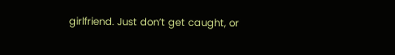girlfriend. Just don’t get caught, or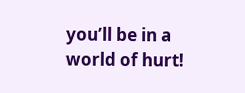you’ll be in a world of hurt!